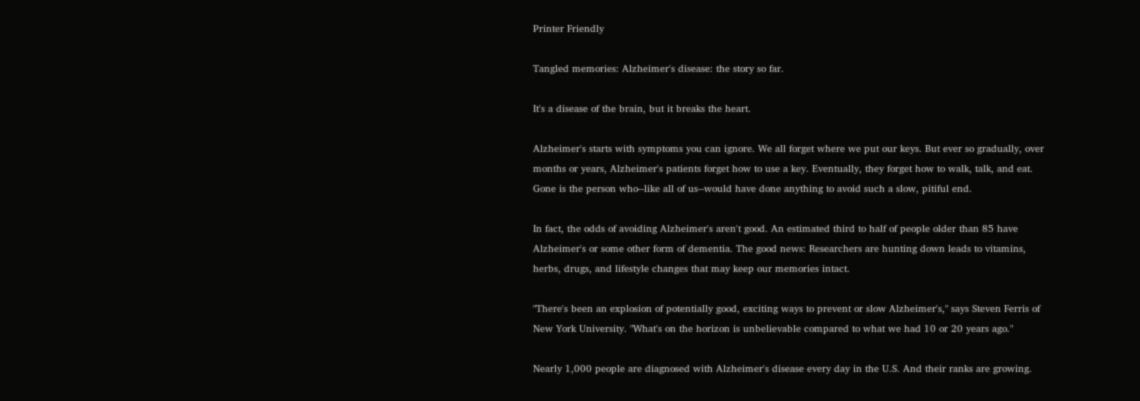Printer Friendly

Tangled memories: Alzheimer's disease: the story so far.

It's a disease of the brain, but it breaks the heart.

Alzheimer's starts with symptoms you can ignore. We all forget where we put our keys. But ever so gradually, over months or years, Alzheimer's patients forget how to use a key. Eventually, they forget how to walk, talk, and eat. Gone is the person who--like all of us--would have done anything to avoid such a slow, pitiful end.

In fact, the odds of avoiding Alzheimer's aren't good. An estimated third to half of people older than 85 have Alzheimer's or some other form of dementia. The good news: Researchers are hunting down leads to vitamins, herbs, drugs, and lifestyle changes that may keep our memories intact.

"There's been an explosion of potentially good, exciting ways to prevent or slow Alzheimer's," says Steven Ferris of New York University. "What's on the horizon is unbelievable compared to what we had 10 or 20 years ago."

Nearly 1,000 people are diagnosed with Alzheimer's disease every day in the U.S. And their ranks are growing.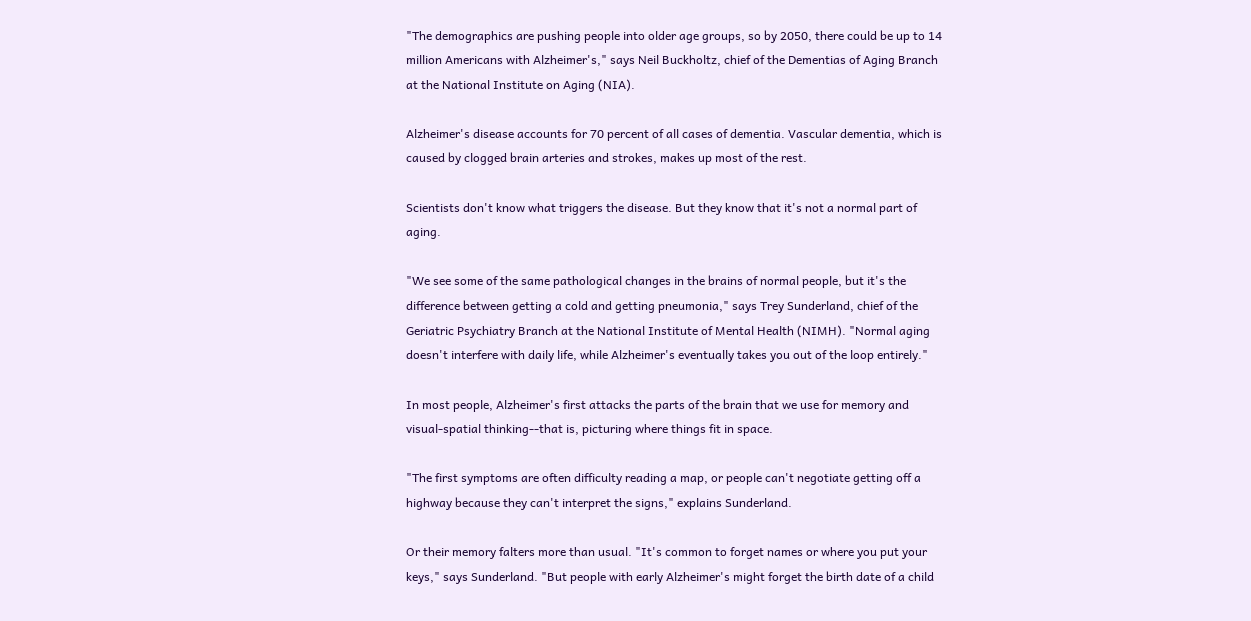"The demographics are pushing people into older age groups, so by 2050, there could be up to 14 million Americans with Alzheimer's," says Neil Buckholtz, chief of the Dementias of Aging Branch at the National Institute on Aging (NIA).

Alzheimer's disease accounts for 70 percent of all cases of dementia. Vascular dementia, which is caused by clogged brain arteries and strokes, makes up most of the rest.

Scientists don't know what triggers the disease. But they know that it's not a normal part of aging.

"We see some of the same pathological changes in the brains of normal people, but it's the difference between getting a cold and getting pneumonia," says Trey Sunderland, chief of the Geriatric Psychiatry Branch at the National Institute of Mental Health (NIMH). "Normal aging doesn't interfere with daily life, while Alzheimer's eventually takes you out of the loop entirely."

In most people, Alzheimer's first attacks the parts of the brain that we use for memory and visual-spatial thinking--that is, picturing where things fit in space.

"The first symptoms are often difficulty reading a map, or people can't negotiate getting off a highway because they can't interpret the signs," explains Sunderland.

Or their memory falters more than usual. "It's common to forget names or where you put your keys," says Sunderland. "But people with early Alzheimer's might forget the birth date of a child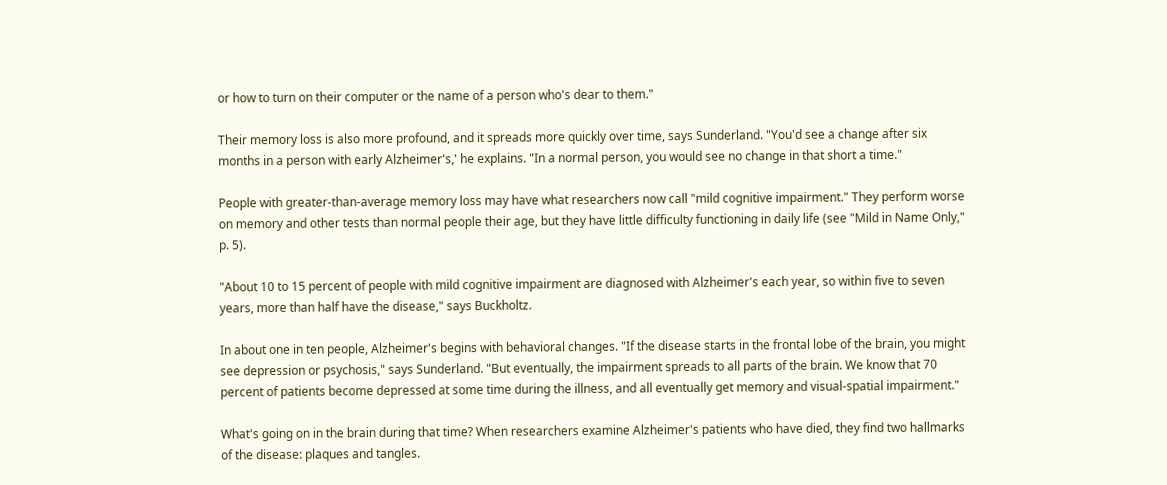or how to turn on their computer or the name of a person who's dear to them."

Their memory loss is also more profound, and it spreads more quickly over time, says Sunderland. "You'd see a change after six months in a person with early Alzheimer's,' he explains. "In a normal person, you would see no change in that short a time."

People with greater-than-average memory loss may have what researchers now call "mild cognitive impairment." They perform worse on memory and other tests than normal people their age, but they have little difficulty functioning in daily life (see "Mild in Name Only," p. 5).

"About 10 to 15 percent of people with mild cognitive impairment are diagnosed with Alzheimer's each year, so within five to seven years, more than half have the disease," says Buckholtz.

In about one in ten people, Alzheimer's begins with behavioral changes. "If the disease starts in the frontal lobe of the brain, you might see depression or psychosis," says Sunderland. "But eventually, the impairment spreads to all parts of the brain. We know that 70 percent of patients become depressed at some time during the illness, and all eventually get memory and visual-spatial impairment."

What's going on in the brain during that time? When researchers examine Alzheimer's patients who have died, they find two hallmarks of the disease: plaques and tangles.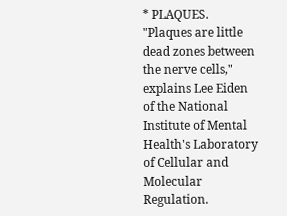* PLAQUES. "Plaques are little dead zones between the nerve cells," explains Lee Eiden of the National Institute of Mental Health's Laboratory of Cellular and Molecular Regulation.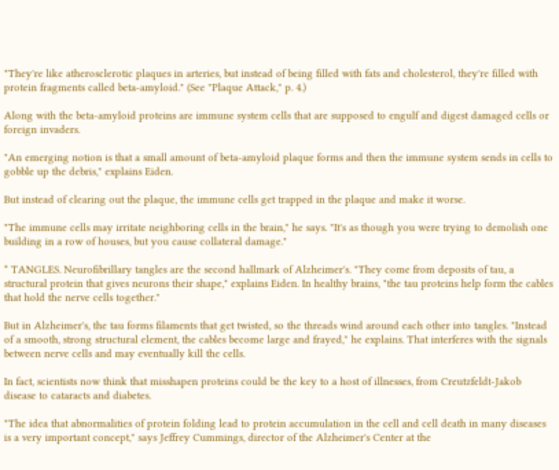"They're like atherosclerotic plaques in arteries, but instead of being filled with fats and cholesterol, they're filled with protein fragments called beta-amyloid." (See "Plaque Attack," p. 4.)

Along with the beta-amyloid proteins are immune system cells that are supposed to engulf and digest damaged cells or foreign invaders.

"An emerging notion is that a small amount of beta-amyloid plaque forms and then the immune system sends in cells to gobble up the debris," explains Eiden.

But instead of clearing out the plaque, the immune cells get trapped in the plaque and make it worse.

"The immune cells may irritate neighboring cells in the brain," he says. "It's as though you were trying to demolish one building in a row of houses, but you cause collateral damage."

* TANGLES. Neurofibrillary tangles are the second hallmark of Alzheimer's. "They come from deposits of tau, a structural protein that gives neurons their shape," explains Eiden. In healthy brains, "the tau proteins help form the cables that hold the nerve cells together."

But in Alzheimer's, the tau forms filaments that get twisted, so the threads wind around each other into tangles. "Instead of a smooth, strong structural element, the cables become large and frayed," he explains. That interferes with the signals between nerve cells and may eventually kill the cells.

In fact, scientists now think that misshapen proteins could be the key to a host of illnesses, from Creutzfeldt-Jakob disease to cataracts and diabetes.

"The idea that abnormalities of protein folding lead to protein accumulation in the cell and cell death in many diseases is a very important concept," says Jeffrey Cummings, director of the Alzheimer's Center at the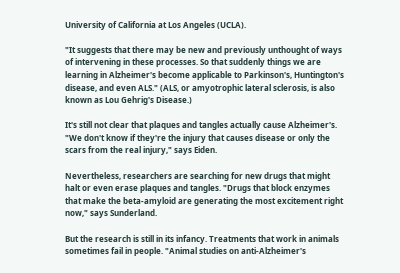University of California at Los Angeles (UCLA).

"It suggests that there may be new and previously unthought of ways of intervening in these processes. So that suddenly things we are learning in Alzheimer's become applicable to Parkinson's, Huntington's disease, and even ALS." (ALS, or amyotrophic lateral sclerosis, is also known as Lou Gehrig's Disease.)

It's still not clear that plaques and tangles actually cause Alzheimer's. "We don't know if they're the injury that causes disease or only the scars from the real injury," says Eiden.

Nevertheless, researchers are searching for new drugs that might halt or even erase plaques and tangles. "Drugs that block enzymes that make the beta-amyloid are generating the most excitement right now," says Sunderland.

But the research is still in its infancy. Treatments that work in animals sometimes fail in people. "Animal studies on anti-Alzheimer's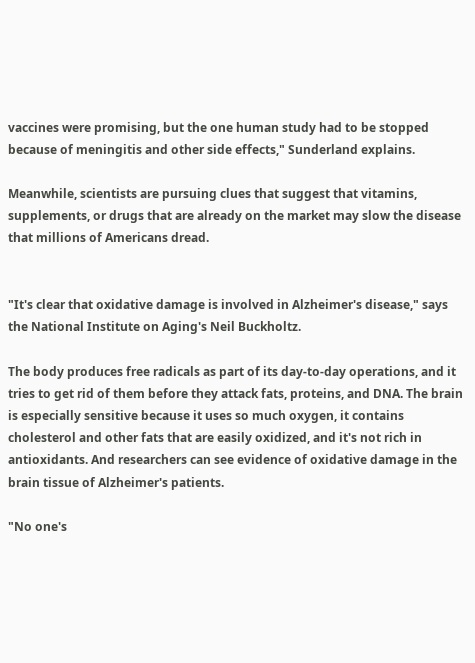vaccines were promising, but the one human study had to be stopped because of meningitis and other side effects," Sunderland explains.

Meanwhile, scientists are pursuing clues that suggest that vitamins, supplements, or drugs that are already on the market may slow the disease that millions of Americans dread.


"It's clear that oxidative damage is involved in Alzheimer's disease," says the National Institute on Aging's Neil Buckholtz.

The body produces free radicals as part of its day-to-day operations, and it tries to get rid of them before they attack fats, proteins, and DNA. The brain is especially sensitive because it uses so much oxygen, it contains cholesterol and other fats that are easily oxidized, and it's not rich in antioxidants. And researchers can see evidence of oxidative damage in the brain tissue of Alzheimer's patients.

"No one's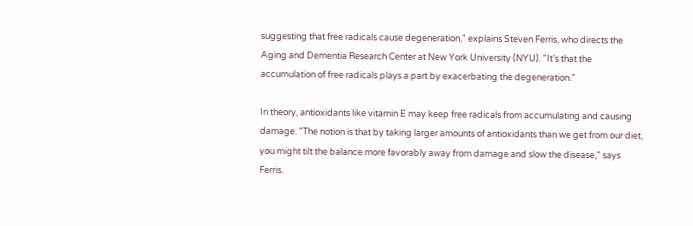suggesting that free radicals cause degeneration," explains Steven Ferris, who directs the Aging and Dementia Research Center at New York University (NYU). "It's that the accumulation of free radicals plays a part by exacerbating the degeneration."

In theory, antioxidants like vitamin E may keep free radicals from accumulating and causing damage. "The notion is that by taking larger amounts of antioxidants than we get from our diet, you might tilt the balance more favorably away from damage and slow the disease," says Ferris.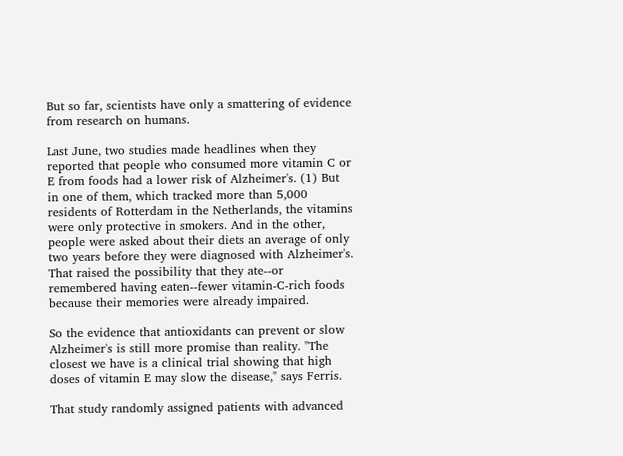But so far, scientists have only a smattering of evidence from research on humans.

Last June, two studies made headlines when they reported that people who consumed more vitamin C or E from foods had a lower risk of Alzheimer's. (1) But in one of them, which tracked more than 5,000 residents of Rotterdam in the Netherlands, the vitamins were only protective in smokers. And in the other, people were asked about their diets an average of only two years before they were diagnosed with Alzheimer's. That raised the possibility that they ate--or remembered having eaten--fewer vitamin-C-rich foods because their memories were already impaired.

So the evidence that antioxidants can prevent or slow Alzheimer's is still more promise than reality. "The closest we have is a clinical trial showing that high doses of vitamin E may slow the disease," says Ferris.

That study randomly assigned patients with advanced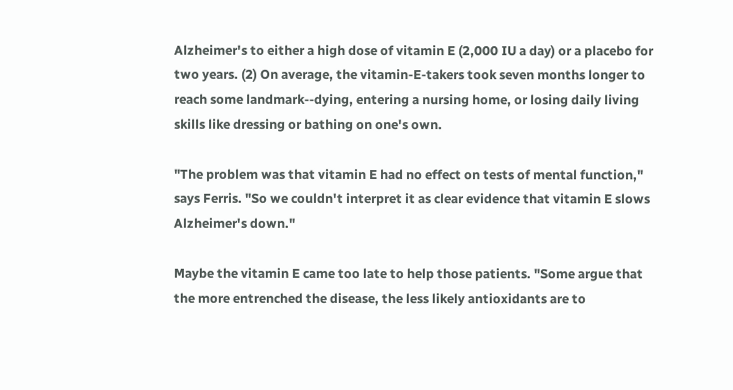Alzheimer's to either a high dose of vitamin E (2,000 IU a day) or a placebo for two years. (2) On average, the vitamin-E-takers took seven months longer to reach some landmark--dying, entering a nursing home, or losing daily living skills like dressing or bathing on one's own.

"The problem was that vitamin E had no effect on tests of mental function," says Ferris. "So we couldn't interpret it as clear evidence that vitamin E slows Alzheimer's down."

Maybe the vitamin E came too late to help those patients. "Some argue that the more entrenched the disease, the less likely antioxidants are to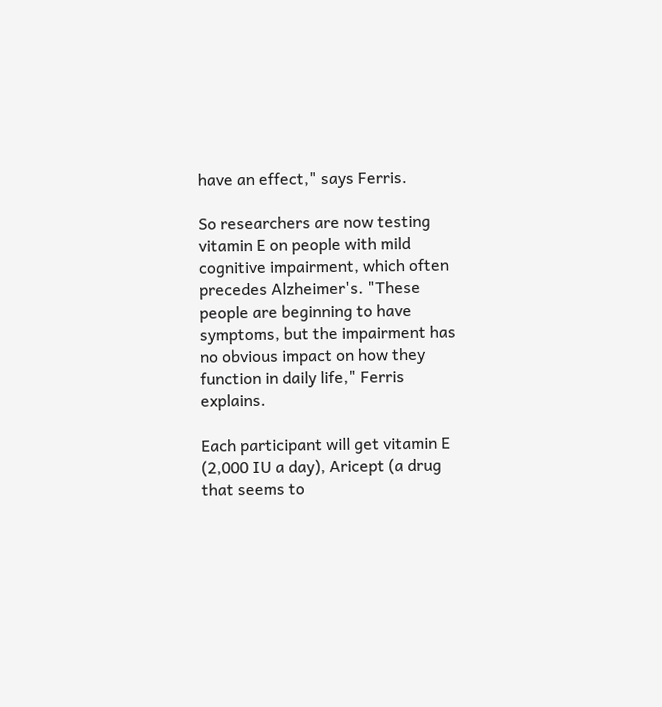have an effect," says Ferris.

So researchers are now testing vitamin E on people with mild cognitive impairment, which often precedes Alzheimer's. "These people are beginning to have symptoms, but the impairment has no obvious impact on how they function in daily life," Ferris explains.

Each participant will get vitamin E (2,000 IU a day), Aricept (a drug that seems to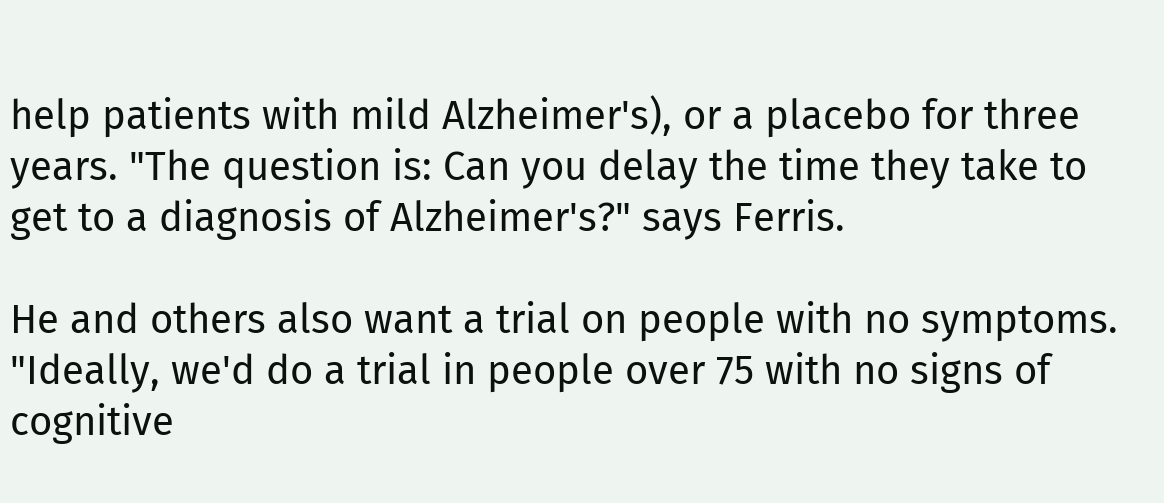help patients with mild Alzheimer's), or a placebo for three years. "The question is: Can you delay the time they take to get to a diagnosis of Alzheimer's?" says Ferris.

He and others also want a trial on people with no symptoms. "Ideally, we'd do a trial in people over 75 with no signs of cognitive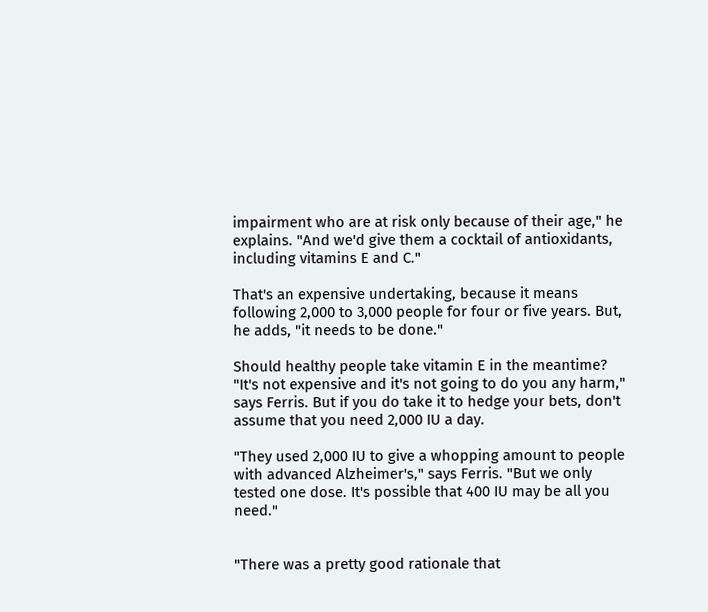impairment who are at risk only because of their age," he explains. "And we'd give them a cocktail of antioxidants, including vitamins E and C."

That's an expensive undertaking, because it means following 2,000 to 3,000 people for four or five years. But, he adds, "it needs to be done."

Should healthy people take vitamin E in the meantime? "It's not expensive and it's not going to do you any harm," says Ferris. But if you do take it to hedge your bets, don't assume that you need 2,000 IU a day.

"They used 2,000 IU to give a whopping amount to people with advanced Alzheimer's," says Ferris. "But we only tested one dose. It's possible that 400 IU may be all you need."


"There was a pretty good rationale that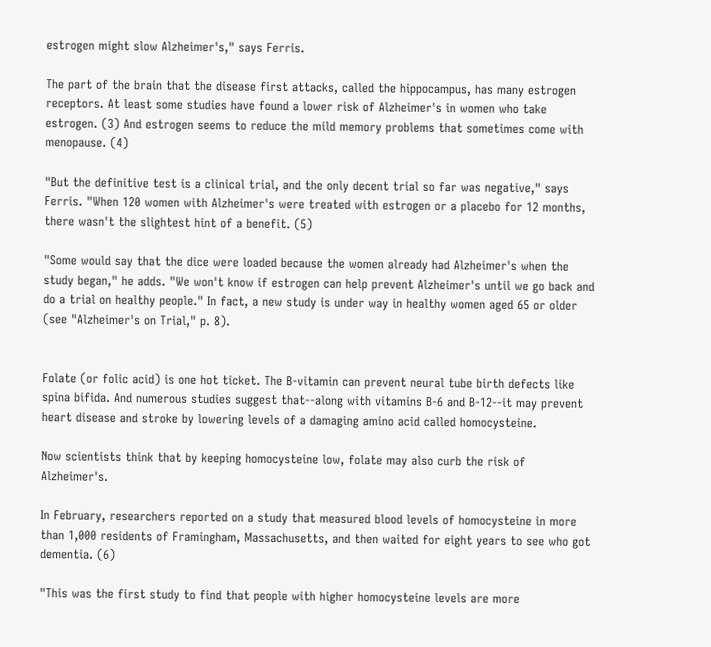estrogen might slow Alzheimer's," says Ferris.

The part of the brain that the disease first attacks, called the hippocampus, has many estrogen receptors. At least some studies have found a lower risk of Alzheimer's in women who take estrogen. (3) And estrogen seems to reduce the mild memory problems that sometimes come with menopause. (4)

"But the definitive test is a clinical trial, and the only decent trial so far was negative," says Ferris. "When 120 women with Alzheimer's were treated with estrogen or a placebo for 12 months, there wasn't the slightest hint of a benefit. (5)

"Some would say that the dice were loaded because the women already had Alzheimer's when the study began," he adds. "We won't know if estrogen can help prevent Alzheimer's until we go back and do a trial on healthy people." In fact, a new study is under way in healthy women aged 65 or older (see "Alzheimer's on Trial," p. 8).


Folate (or folic acid) is one hot ticket. The B-vitamin can prevent neural tube birth defects like spina bifida. And numerous studies suggest that--along with vitamins B-6 and B-12--it may prevent heart disease and stroke by lowering levels of a damaging amino acid called homocysteine.

Now scientists think that by keeping homocysteine low, folate may also curb the risk of Alzheimer's.

In February, researchers reported on a study that measured blood levels of homocysteine in more than 1,000 residents of Framingham, Massachusetts, and then waited for eight years to see who got dementia. (6)

"This was the first study to find that people with higher homocysteine levels are more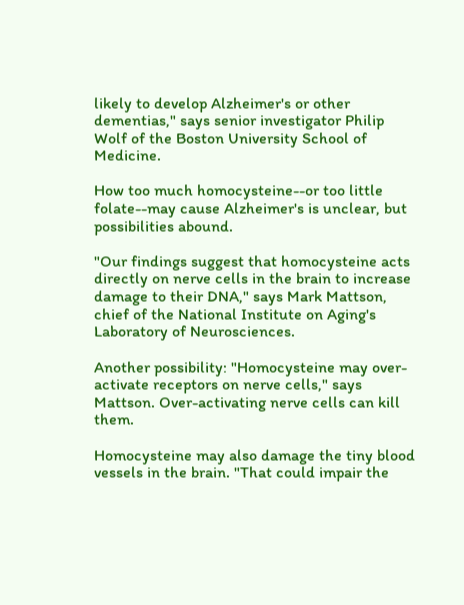likely to develop Alzheimer's or other dementias," says senior investigator Philip Wolf of the Boston University School of Medicine.

How too much homocysteine--or too little folate--may cause Alzheimer's is unclear, but possibilities abound.

"Our findings suggest that homocysteine acts directly on nerve cells in the brain to increase damage to their DNA," says Mark Mattson, chief of the National Institute on Aging's Laboratory of Neurosciences.

Another possibility: "Homocysteine may over-activate receptors on nerve cells," says Mattson. Over-activating nerve cells can kill them.

Homocysteine may also damage the tiny blood vessels in the brain. "That could impair the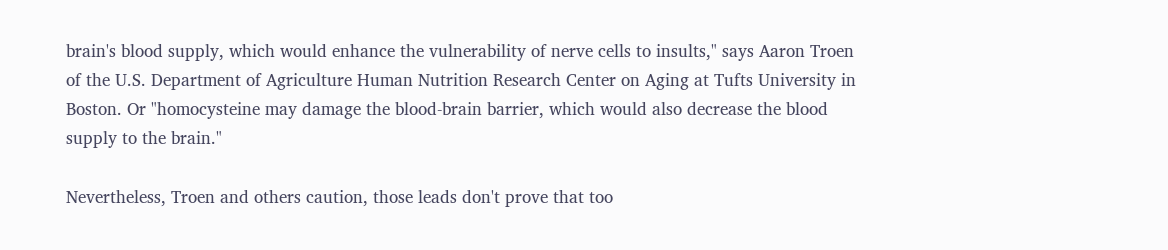brain's blood supply, which would enhance the vulnerability of nerve cells to insults," says Aaron Troen of the U.S. Department of Agriculture Human Nutrition Research Center on Aging at Tufts University in Boston. Or "homocysteine may damage the blood-brain barrier, which would also decrease the blood supply to the brain."

Nevertheless, Troen and others caution, those leads don't prove that too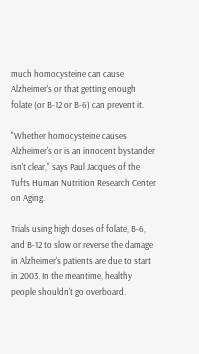much homocysteine can cause Alzheimer's or that getting enough folate (or B-12 or B-6) can prevent it.

"Whether homocysteine causes Alzheimer's or is an innocent bystander isn't clear," says Paul Jacques of the Tufts Human Nutrition Research Center on Aging.

Trials using high doses of folate, B-6, and B-12 to slow or reverse the damage in Alzheimer's patients are due to start in 2003. In the meantime, healthy people shouldn't go overboard.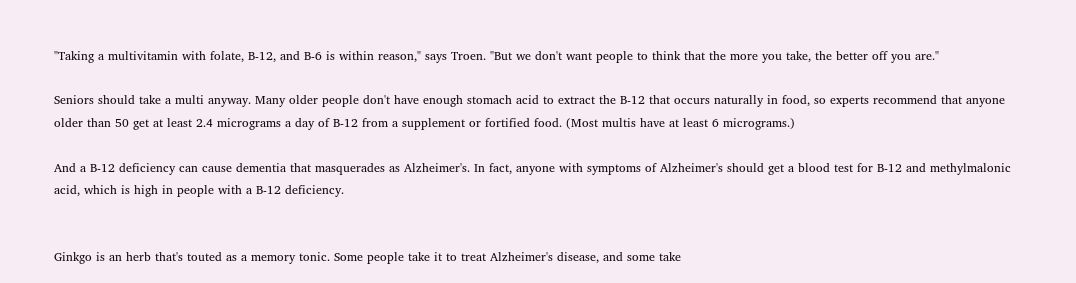"Taking a multivitamin with folate, B-12, and B-6 is within reason," says Troen. "But we don't want people to think that the more you take, the better off you are."

Seniors should take a multi anyway. Many older people don't have enough stomach acid to extract the B-12 that occurs naturally in food, so experts recommend that anyone older than 50 get at least 2.4 micrograms a day of B-12 from a supplement or fortified food. (Most multis have at least 6 micrograms.)

And a B-12 deficiency can cause dementia that masquerades as Alzheimer's. In fact, anyone with symptoms of Alzheimer's should get a blood test for B-12 and methylmalonic acid, which is high in people with a B-12 deficiency.


Ginkgo is an herb that's touted as a memory tonic. Some people take it to treat Alzheimer's disease, and some take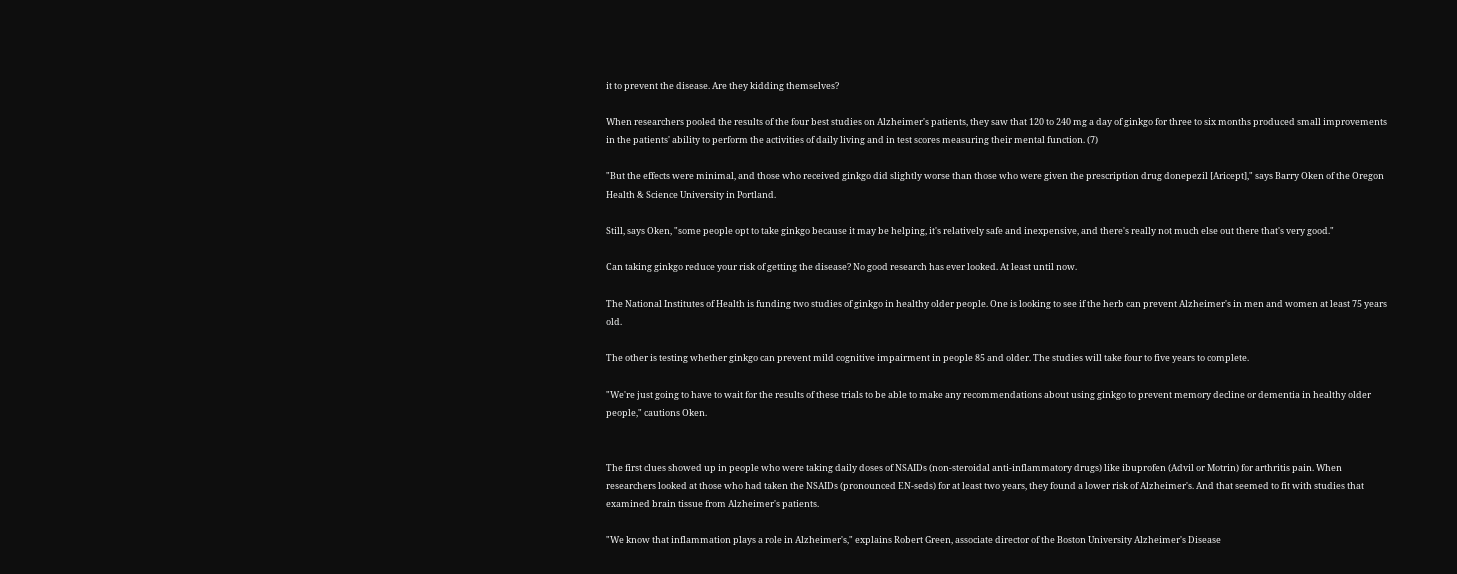it to prevent the disease. Are they kidding themselves?

When researchers pooled the results of the four best studies on Alzheimer's patients, they saw that 120 to 240 mg a day of ginkgo for three to six months produced small improvements in the patients' ability to perform the activities of daily living and in test scores measuring their mental function. (7)

"But the effects were minimal, and those who received ginkgo did slightly worse than those who were given the prescription drug donepezil [Aricept]," says Barry Oken of the Oregon Health & Science University in Portland.

Still, says Oken, "some people opt to take ginkgo because it may be helping, it's relatively safe and inexpensive, and there's really not much else out there that's very good."

Can taking ginkgo reduce your risk of getting the disease? No good research has ever looked. At least until now.

The National Institutes of Health is funding two studies of ginkgo in healthy older people. One is looking to see if the herb can prevent Alzheimer's in men and women at least 75 years old.

The other is testing whether ginkgo can prevent mild cognitive impairment in people 85 and older. The studies will take four to five years to complete.

"We're just going to have to wait for the results of these trials to be able to make any recommendations about using ginkgo to prevent memory decline or dementia in healthy older people," cautions Oken.


The first clues showed up in people who were taking daily doses of NSAIDs (non-steroidal anti-inflammatory drugs) like ibuprofen (Advil or Motrin) for arthritis pain. When researchers looked at those who had taken the NSAIDs (pronounced EN-seds) for at least two years, they found a lower risk of Alzheimer's. And that seemed to fit with studies that examined brain tissue from Alzheimer's patients.

"We know that inflammation plays a role in Alzheimer's," explains Robert Green, associate director of the Boston University Alzheimer's Disease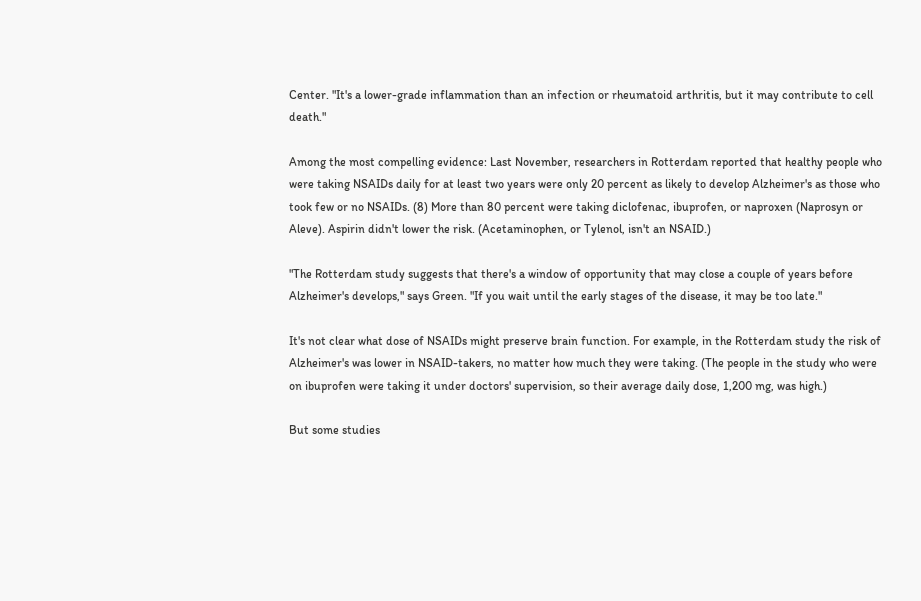Center. "It's a lower-grade inflammation than an infection or rheumatoid arthritis, but it may contribute to cell death."

Among the most compelling evidence: Last November, researchers in Rotterdam reported that healthy people who were taking NSAIDs daily for at least two years were only 20 percent as likely to develop Alzheimer's as those who took few or no NSAIDs. (8) More than 80 percent were taking diclofenac, ibuprofen, or naproxen (Naprosyn or Aleve). Aspirin didn't lower the risk. (Acetaminophen, or Tylenol, isn't an NSAID.)

"The Rotterdam study suggests that there's a window of opportunity that may close a couple of years before Alzheimer's develops," says Green. "If you wait until the early stages of the disease, it may be too late."

It's not clear what dose of NSAIDs might preserve brain function. For example, in the Rotterdam study the risk of Alzheimer's was lower in NSAID-takers, no matter how much they were taking. (The people in the study who were on ibuprofen were taking it under doctors' supervision, so their average daily dose, 1,200 mg, was high.)

But some studies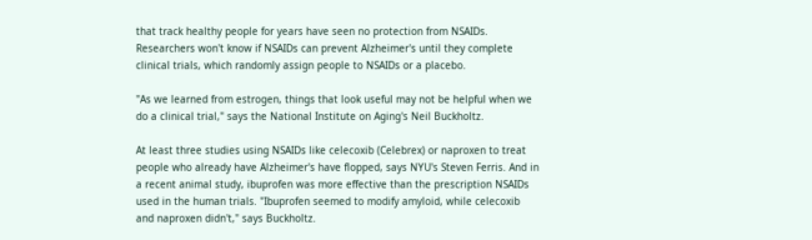that track healthy people for years have seen no protection from NSAIDs. Researchers won't know if NSAIDs can prevent Alzheimer's until they complete clinical trials, which randomly assign people to NSAIDs or a placebo.

"As we learned from estrogen, things that look useful may not be helpful when we do a clinical trial," says the National Institute on Aging's Neil Buckholtz.

At least three studies using NSAIDs like celecoxib (Celebrex) or naproxen to treat people who already have Alzheimer's have flopped, says NYU's Steven Ferris. And in a recent animal study, ibuprofen was more effective than the prescription NSAIDs used in the human trials. "Ibuprofen seemed to modify amyloid, while celecoxib and naproxen didn't," says Buckholtz.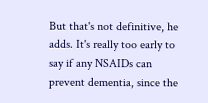But that's not definitive, he adds. It's really too early to say if any NSAIDs can prevent dementia, since the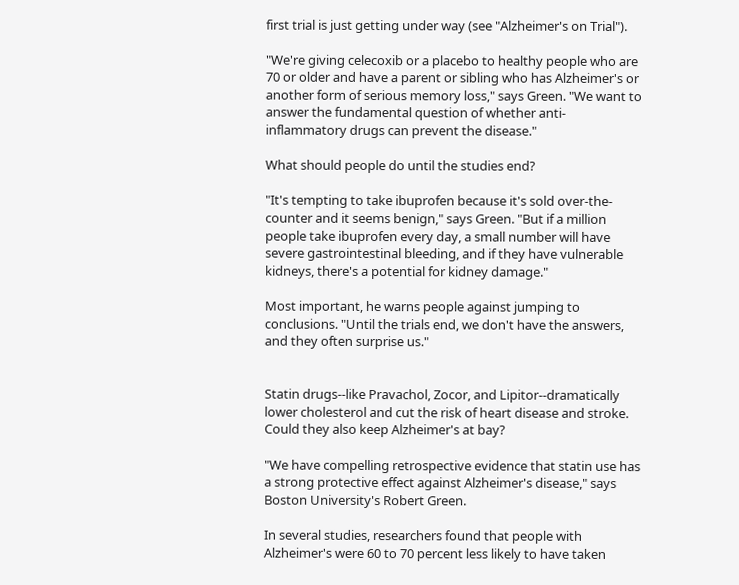first trial is just getting under way (see "Alzheimer's on Trial").

"We're giving celecoxib or a placebo to healthy people who are 70 or older and have a parent or sibling who has Alzheimer's or another form of serious memory loss," says Green. "We want to answer the fundamental question of whether anti-inflammatory drugs can prevent the disease."

What should people do until the studies end?

"It's tempting to take ibuprofen because it's sold over-the-counter and it seems benign," says Green. "But if a million people take ibuprofen every day, a small number will have severe gastrointestinal bleeding, and if they have vulnerable kidneys, there's a potential for kidney damage."

Most important, he warns people against jumping to conclusions. "Until the trials end, we don't have the answers, and they often surprise us."


Statin drugs--like Pravachol, Zocor, and Lipitor--dramatically lower cholesterol and cut the risk of heart disease and stroke. Could they also keep Alzheimer's at bay?

"We have compelling retrospective evidence that statin use has a strong protective effect against Alzheimer's disease," says Boston University's Robert Green.

In several studies, researchers found that people with Alzheimer's were 60 to 70 percent less likely to have taken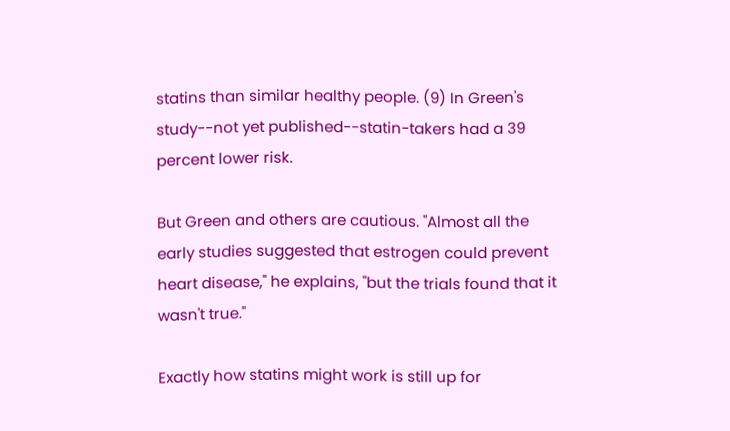statins than similar healthy people. (9) In Green's study--not yet published--statin-takers had a 39 percent lower risk.

But Green and others are cautious. "Almost all the early studies suggested that estrogen could prevent heart disease," he explains, "but the trials found that it wasn't true."

Exactly how statins might work is still up for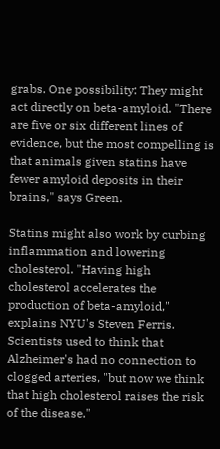grabs. One possibility: They might act directly on beta-amyloid. "There are five or six different lines of evidence, but the most compelling is that animals given statins have fewer amyloid deposits in their brains," says Green.

Statins might also work by curbing inflammation and lowering cholesterol. "Having high cholesterol accelerates the production of beta-amyloid," explains NYU's Steven Ferris. Scientists used to think that Alzheimer's had no connection to clogged arteries, "but now we think that high cholesterol raises the risk of the disease."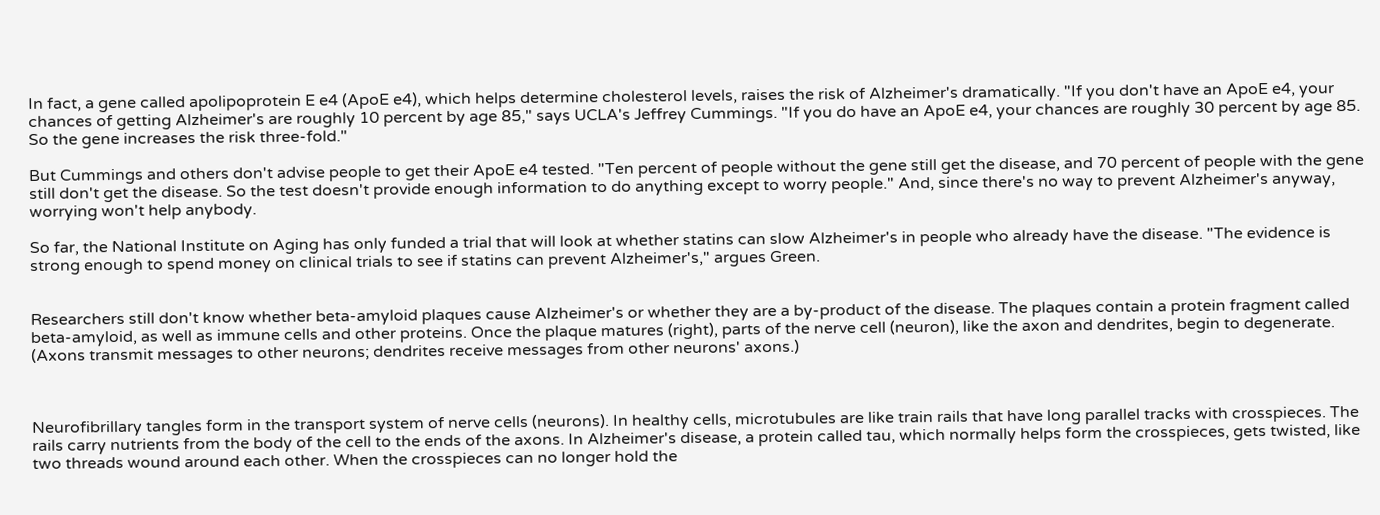In fact, a gene called apolipoprotein E e4 (ApoE e4), which helps determine cholesterol levels, raises the risk of Alzheimer's dramatically. "If you don't have an ApoE e4, your chances of getting Alzheimer's are roughly 10 percent by age 85," says UCLA's Jeffrey Cummings. "If you do have an ApoE e4, your chances are roughly 30 percent by age 85. So the gene increases the risk three-fold."

But Cummings and others don't advise people to get their ApoE e4 tested. "Ten percent of people without the gene still get the disease, and 70 percent of people with the gene still don't get the disease. So the test doesn't provide enough information to do anything except to worry people." And, since there's no way to prevent Alzheimer's anyway, worrying won't help anybody.

So far, the National Institute on Aging has only funded a trial that will look at whether statins can slow Alzheimer's in people who already have the disease. "The evidence is strong enough to spend money on clinical trials to see if statins can prevent Alzheimer's," argues Green.


Researchers still don't know whether beta-amyloid plaques cause Alzheimer's or whether they are a by-product of the disease. The plaques contain a protein fragment called beta-amyloid, as well as immune cells and other proteins. Once the plaque matures (right), parts of the nerve cell (neuron), like the axon and dendrites, begin to degenerate. (Axons transmit messages to other neurons; dendrites receive messages from other neurons' axons.)



Neurofibrillary tangles form in the transport system of nerve cells (neurons). In healthy cells, microtubules are like train rails that have long parallel tracks with crosspieces. The rails carry nutrients from the body of the cell to the ends of the axons. In Alzheimer's disease, a protein called tau, which normally helps form the crosspieces, gets twisted, like two threads wound around each other. When the crosspieces can no longer hold the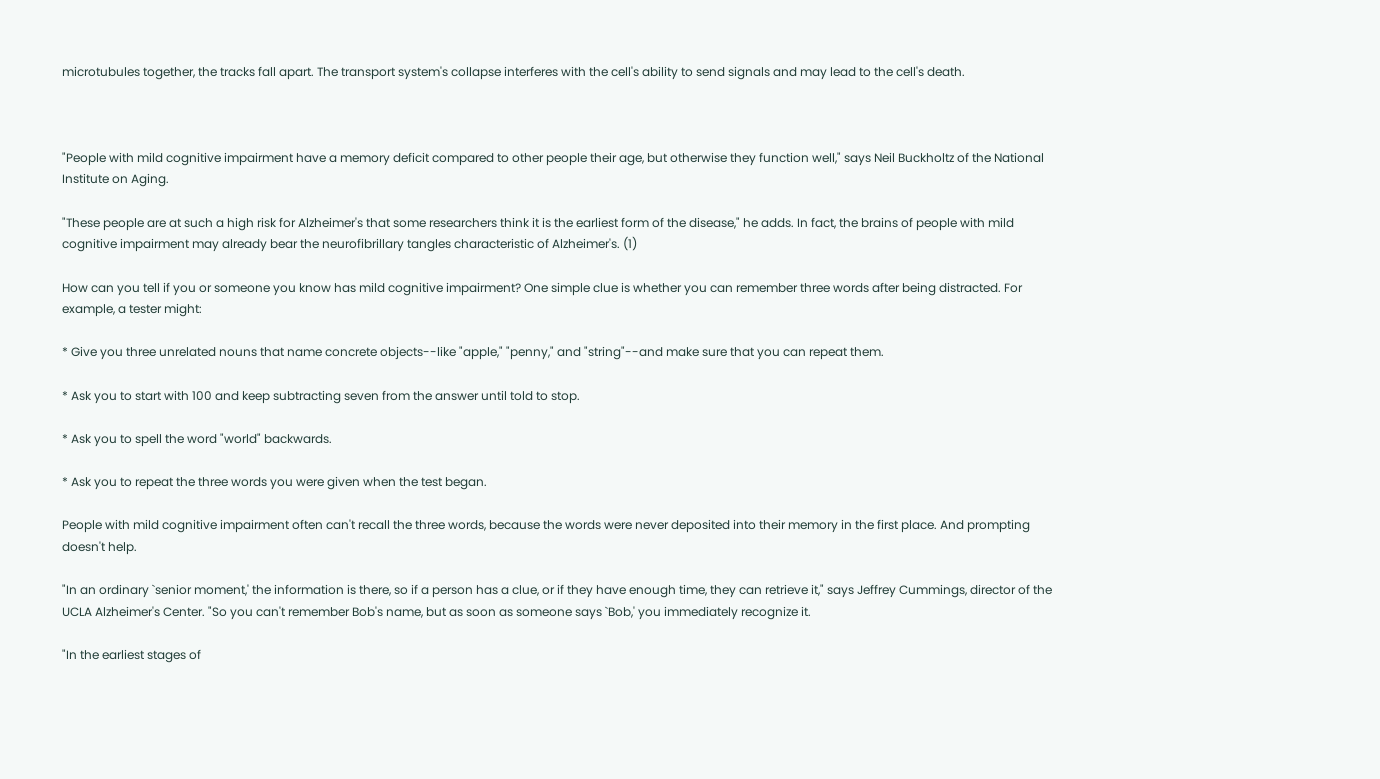microtubules together, the tracks fall apart. The transport system's collapse interferes with the cell's ability to send signals and may lead to the cell's death.



"People with mild cognitive impairment have a memory deficit compared to other people their age, but otherwise they function well," says Neil Buckholtz of the National Institute on Aging.

"These people are at such a high risk for Alzheimer's that some researchers think it is the earliest form of the disease," he adds. In fact, the brains of people with mild cognitive impairment may already bear the neurofibrillary tangles characteristic of Alzheimer's. (1)

How can you tell if you or someone you know has mild cognitive impairment? One simple clue is whether you can remember three words after being distracted. For example, a tester might:

* Give you three unrelated nouns that name concrete objects--like "apple," "penny," and "string"--and make sure that you can repeat them.

* Ask you to start with 100 and keep subtracting seven from the answer until told to stop.

* Ask you to spell the word "world" backwards.

* Ask you to repeat the three words you were given when the test began.

People with mild cognitive impairment often can't recall the three words, because the words were never deposited into their memory in the first place. And prompting doesn't help.

"In an ordinary `senior moment,' the information is there, so if a person has a clue, or if they have enough time, they can retrieve it," says Jeffrey Cummings, director of the UCLA Alzheimer's Center. "So you can't remember Bob's name, but as soon as someone says `Bob,' you immediately recognize it.

"In the earliest stages of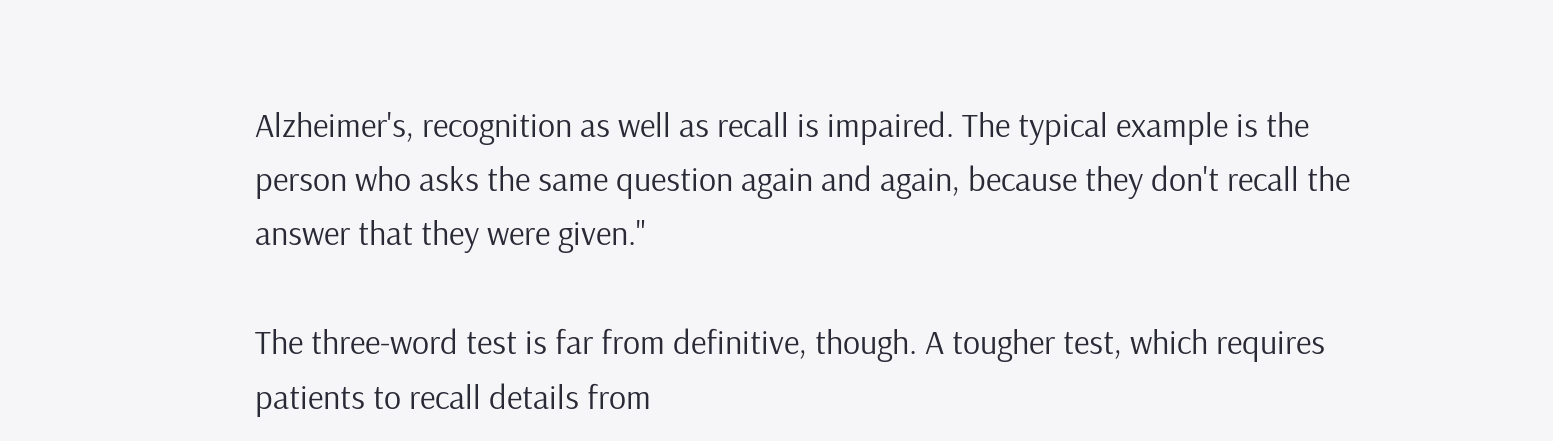Alzheimer's, recognition as well as recall is impaired. The typical example is the person who asks the same question again and again, because they don't recall the answer that they were given."

The three-word test is far from definitive, though. A tougher test, which requires patients to recall details from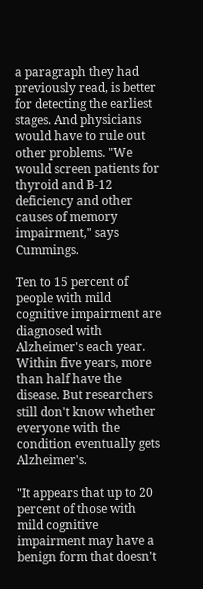a paragraph they had previously read, is better for detecting the earliest stages. And physicians would have to rule out other problems. "We would screen patients for thyroid and B-12 deficiency and other causes of memory impairment," says Cummings.

Ten to 15 percent of people with mild cognitive impairment are diagnosed with Alzheimer's each year. Within five years, more than half have the disease. But researchers still don't know whether everyone with the condition eventually gets Alzheimer's.

"It appears that up to 20 percent of those with mild cognitive impairment may have a benign form that doesn't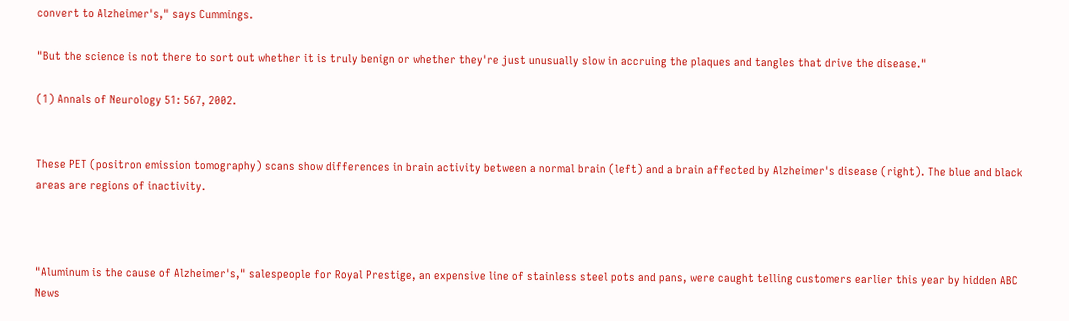convert to Alzheimer's," says Cummings.

"But the science is not there to sort out whether it is truly benign or whether they're just unusually slow in accruing the plaques and tangles that drive the disease."

(1) Annals of Neurology 51: 567, 2002.


These PET (positron emission tomography) scans show differences in brain activity between a normal brain (left) and a brain affected by Alzheimer's disease (right). The blue and black areas are regions of inactivity.



"Aluminum is the cause of Alzheimer's," salespeople for Royal Prestige, an expensive line of stainless steel pots and pans, were caught telling customers earlier this year by hidden ABC News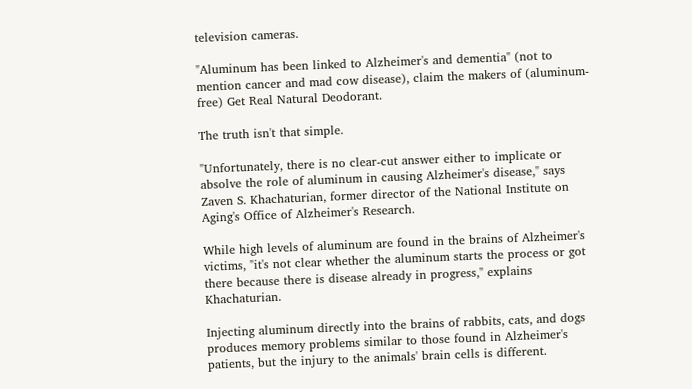television cameras.

"Aluminum has been linked to Alzheimer's and dementia" (not to mention cancer and mad cow disease), claim the makers of (aluminum-free) Get Real Natural Deodorant.

The truth isn't that simple.

"Unfortunately, there is no clear-cut answer either to implicate or absolve the role of aluminum in causing Alzheimer's disease," says Zaven S. Khachaturian, former director of the National Institute on Aging's Office of Alzheimer's Research.

While high levels of aluminum are found in the brains of Alzheimer's victims, "it's not clear whether the aluminum starts the process or got there because there is disease already in progress," explains Khachaturian.

Injecting aluminum directly into the brains of rabbits, cats, and dogs produces memory problems similar to those found in Alzheimer's patients, but the injury to the animals' brain cells is different.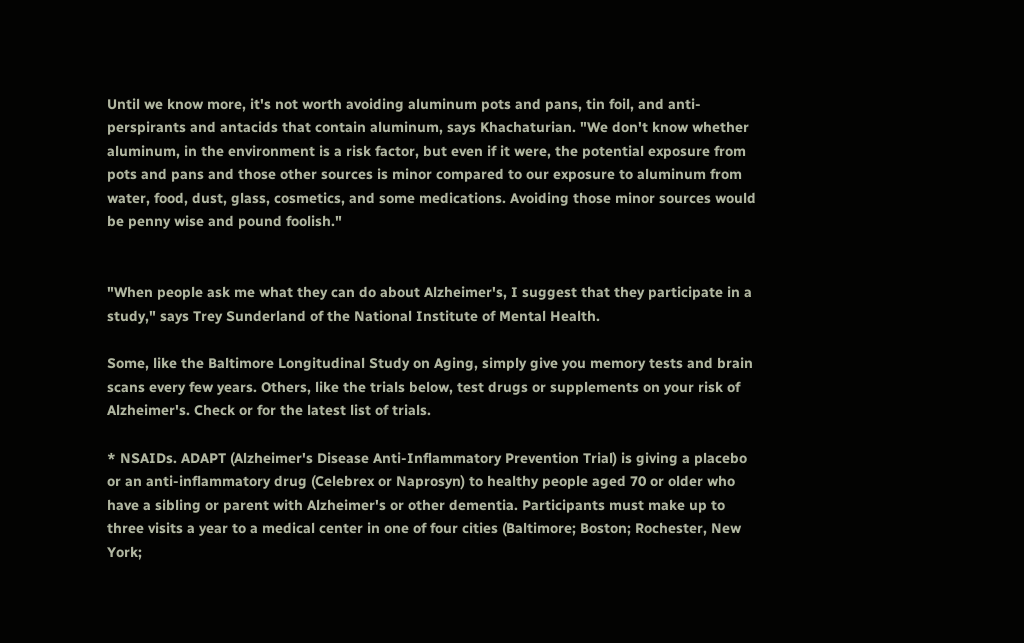Until we know more, it's not worth avoiding aluminum pots and pans, tin foil, and anti-perspirants and antacids that contain aluminum, says Khachaturian. "We don't know whether aluminum, in the environment is a risk factor, but even if it were, the potential exposure from pots and pans and those other sources is minor compared to our exposure to aluminum from water, food, dust, glass, cosmetics, and some medications. Avoiding those minor sources would be penny wise and pound foolish."


"When people ask me what they can do about Alzheimer's, I suggest that they participate in a study," says Trey Sunderland of the National Institute of Mental Health.

Some, like the Baltimore Longitudinal Study on Aging, simply give you memory tests and brain scans every few years. Others, like the trials below, test drugs or supplements on your risk of Alzheimer's. Check or for the latest list of trials.

* NSAIDs. ADAPT (Alzheimer's Disease Anti-Inflammatory Prevention Trial) is giving a placebo or an anti-inflammatory drug (Celebrex or Naprosyn) to healthy people aged 70 or older who have a sibling or parent with Alzheimer's or other dementia. Participants must make up to three visits a year to a medical center in one of four cities (Baltimore; Boston; Rochester, New York;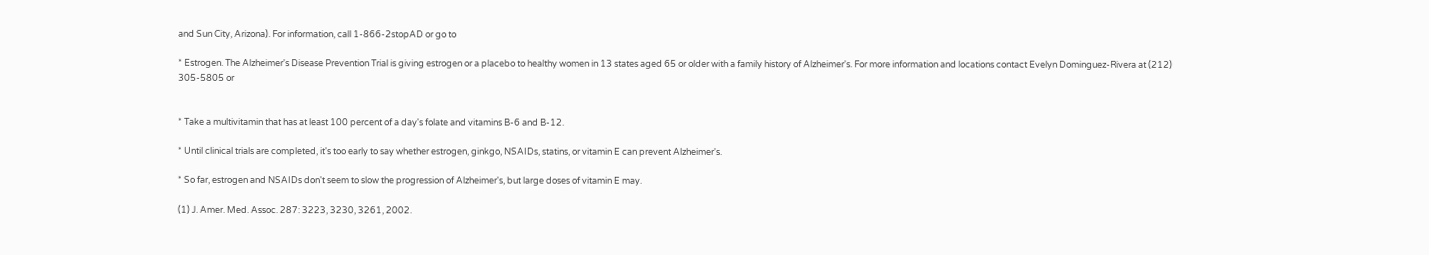and Sun City, Arizona). For information, call 1-866-2stopAD or go to

* Estrogen. The Alzheimer's Disease Prevention Trial is giving estrogen or a placebo to healthy women in 13 states aged 65 or older with a family history of Alzheimer's. For more information and locations contact Evelyn Dominguez-Rivera at (212) 305-5805 or


* Take a multivitamin that has at least 100 percent of a day's folate and vitamins B-6 and B-12.

* Until clinical trials are completed, it's too early to say whether estrogen, ginkgo, NSAIDs, statins, or vitamin E can prevent Alzheimer's.

* So far, estrogen and NSAIDs don't seem to slow the progression of Alzheimer's, but large doses of vitamin E may.

(1) J. Amer. Med. Assoc. 287: 3223, 3230, 3261, 2002.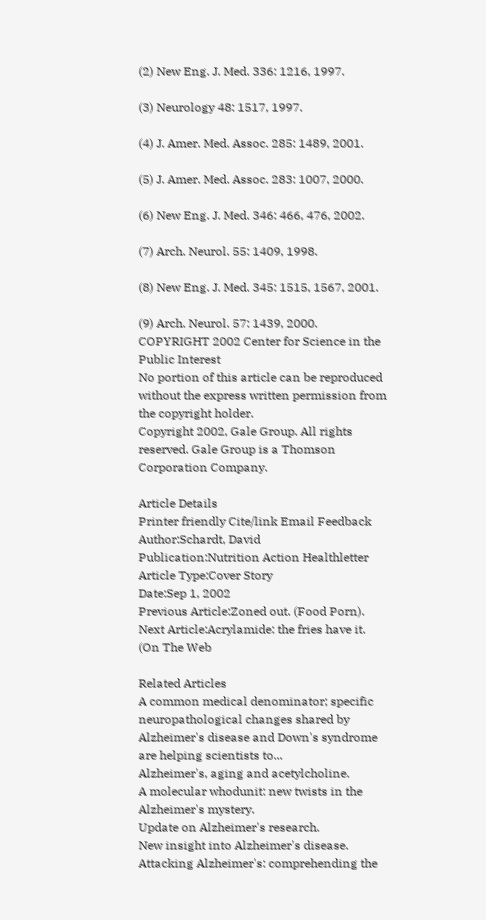(2) New Eng. J. Med. 336: 1216, 1997.

(3) Neurology 48: 1517, 1997.

(4) J. Amer. Med. Assoc. 285: 1489, 2001.

(5) J. Amer. Med. Assoc. 283: 1007, 2000.

(6) New Eng. J. Med. 346: 466, 476, 2002.

(7) Arch. Neurol. 55: 1409, 1998.

(8) New Eng. J. Med. 345: 1515, 1567, 2001.

(9) Arch. Neurol. 57: 1439, 2000.
COPYRIGHT 2002 Center for Science in the Public Interest
No portion of this article can be reproduced without the express written permission from the copyright holder.
Copyright 2002, Gale Group. All rights reserved. Gale Group is a Thomson Corporation Company.

Article Details
Printer friendly Cite/link Email Feedback
Author:Schardt, David
Publication:Nutrition Action Healthletter
Article Type:Cover Story
Date:Sep 1, 2002
Previous Article:Zoned out. (Food Porn).
Next Article:Acrylamide: the fries have it. (On The Web

Related Articles
A common medical denominator; specific neuropathological changes shared by Alzheimer's disease and Down's syndrome are helping scientists to...
Alzheimer's, aging and acetylcholine.
A molecular whodunit: new twists in the Alzheimer's mystery.
Update on Alzheimer's research.
New insight into Alzheimer's disease.
Attacking Alzheimer's: comprehending the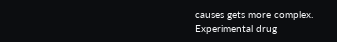causes gets more complex.
Experimental drug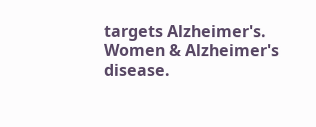targets Alzheimer's.
Women & Alzheimer's disease.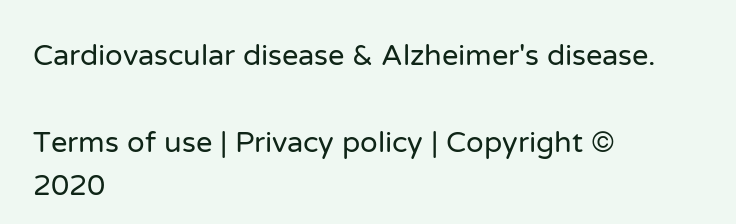Cardiovascular disease & Alzheimer's disease.

Terms of use | Privacy policy | Copyright © 2020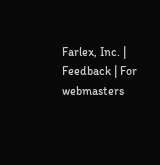Farlex, Inc. | Feedback | For webmasters